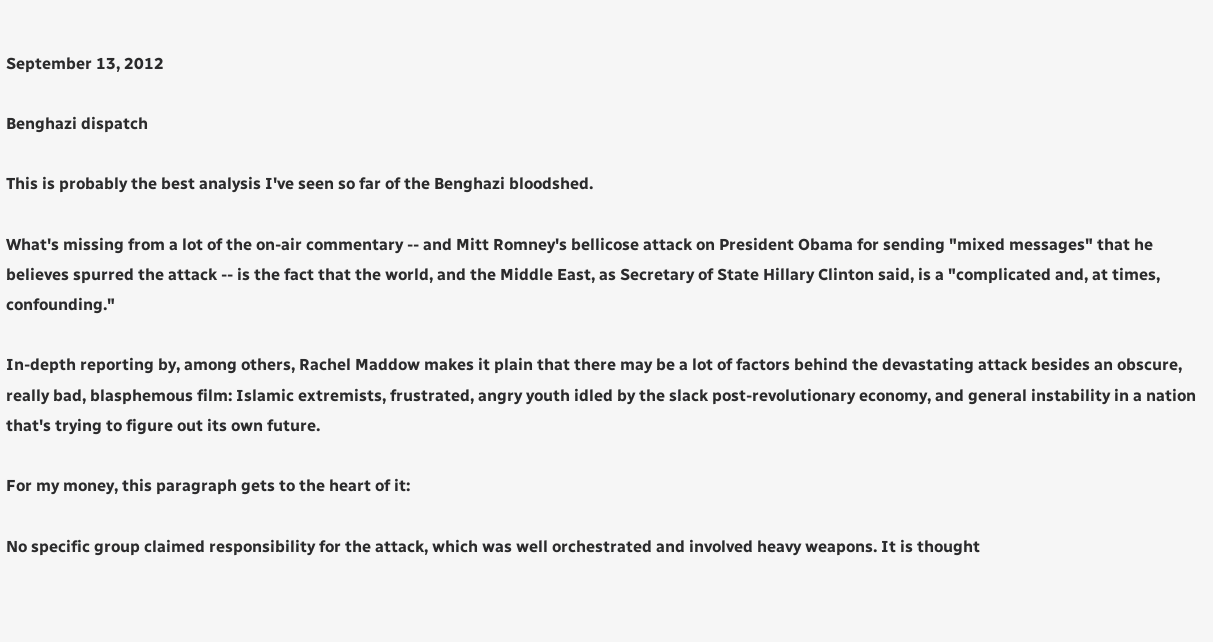September 13, 2012

Benghazi dispatch

This is probably the best analysis I've seen so far of the Benghazi bloodshed.

What's missing from a lot of the on-air commentary -- and Mitt Romney's bellicose attack on President Obama for sending "mixed messages" that he believes spurred the attack -- is the fact that the world, and the Middle East, as Secretary of State Hillary Clinton said, is a "complicated and, at times, confounding."

In-depth reporting by, among others, Rachel Maddow makes it plain that there may be a lot of factors behind the devastating attack besides an obscure, really bad, blasphemous film: Islamic extremists, frustrated, angry youth idled by the slack post-revolutionary economy, and general instability in a nation that's trying to figure out its own future.

For my money, this paragraph gets to the heart of it:

No specific group claimed responsibility for the attack, which was well orchestrated and involved heavy weapons. It is thought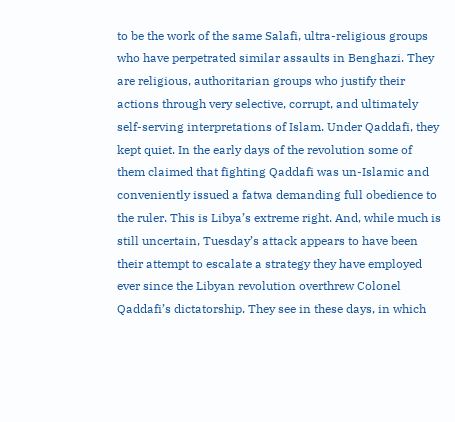to be the work of the same Salafi, ultra-religious groups who have perpetrated similar assaults in Benghazi. They are religious, authoritarian groups who justify their actions through very selective, corrupt, and ultimately self-serving interpretations of Islam. Under Qaddafi, they kept quiet. In the early days of the revolution some of them claimed that fighting Qaddafi was un-Islamic and conveniently issued a fatwa demanding full obedience to the ruler. This is Libya’s extreme right. And, while much is still uncertain, Tuesday’s attack appears to have been their attempt to escalate a strategy they have employed ever since the Libyan revolution overthrew Colonel Qaddafi’s dictatorship. They see in these days, in which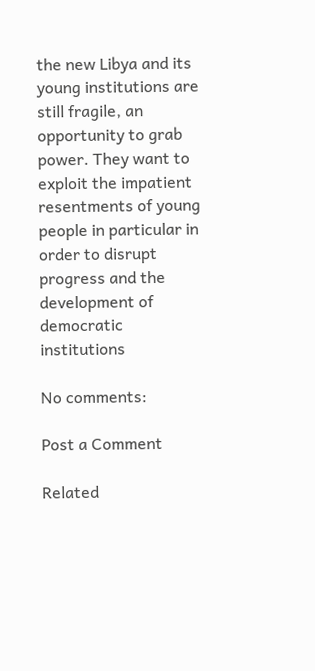the new Libya and its young institutions are still fragile, an opportunity to grab power. They want to exploit the impatient resentments of young people in particular in order to disrupt progress and the development of democratic institutions

No comments:

Post a Comment

Related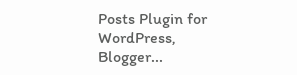Posts Plugin for WordPress, Blogger...